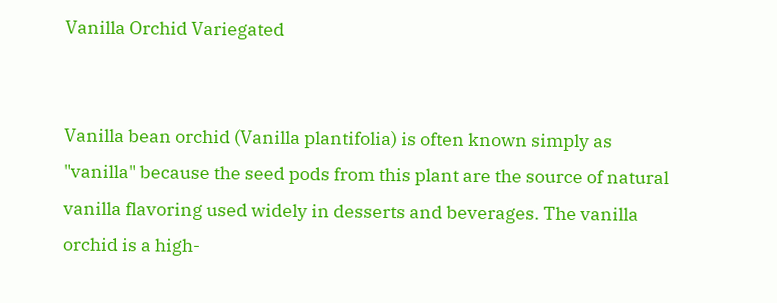Vanilla Orchid Variegated


Vanilla bean orchid (Vanilla plantifolia) is often known simply as "vanilla" because the seed pods from this plant are the source of natural vanilla flavoring used widely in desserts and beverages. The vanilla orchid is a high-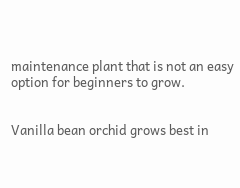maintenance plant that is not an easy option for beginners to grow.


Vanilla bean orchid grows best in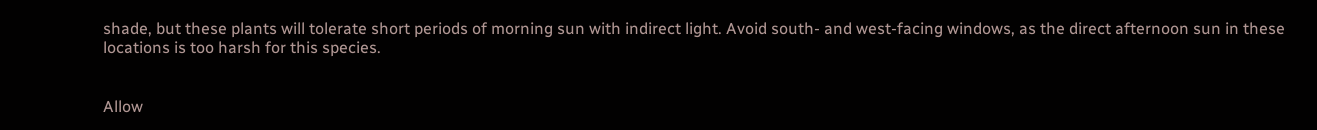shade, but these plants will tolerate short periods of morning sun with indirect light. Avoid south- and west-facing windows, as the direct afternoon sun in these locations is too harsh for this species.


Allow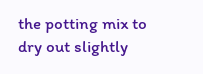the potting mix to dry out slightly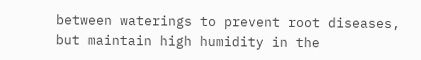between waterings to prevent root diseases, but maintain high humidity in the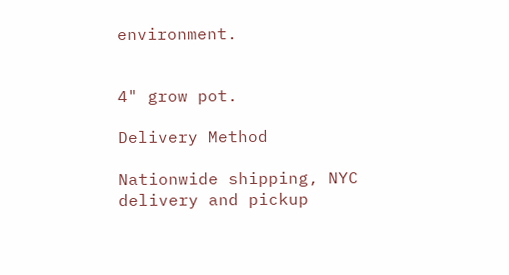environment.


4" grow pot.

Delivery Method

Nationwide shipping, NYC delivery and pickup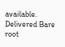available. Delivered Bare root